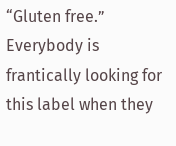“Gluten free.” Everybody is frantically looking for this label when they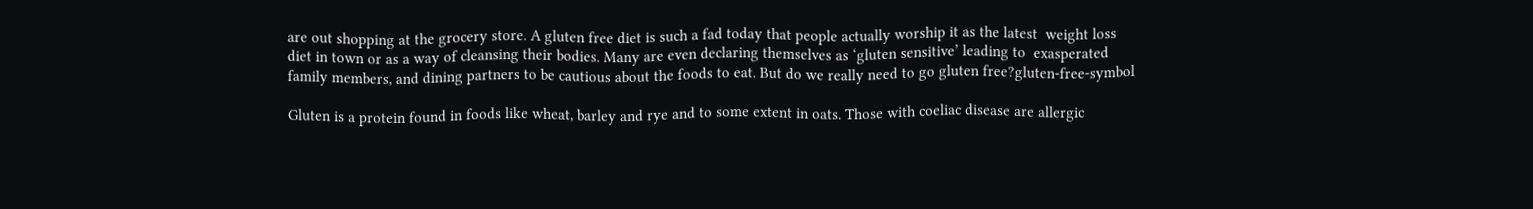are out shopping at the grocery store. A gluten free diet is such a fad today that people actually worship it as the latest  weight loss diet in town or as a way of cleansing their bodies. Many are even declaring themselves as ‘gluten sensitive’ leading to  exasperated family members, and dining partners to be cautious about the foods to eat. But do we really need to go gluten free?gluten-free-symbol

Gluten is a protein found in foods like wheat, barley and rye and to some extent in oats. Those with coeliac disease are allergic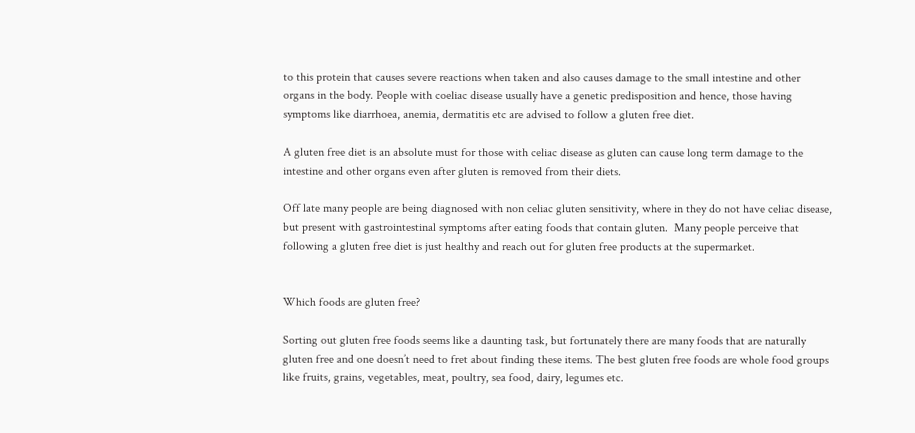to this protein that causes severe reactions when taken and also causes damage to the small intestine and other organs in the body. People with coeliac disease usually have a genetic predisposition and hence, those having symptoms like diarrhoea, anemia, dermatitis etc are advised to follow a gluten free diet.

A gluten free diet is an absolute must for those with celiac disease as gluten can cause long term damage to the intestine and other organs even after gluten is removed from their diets.

Off late many people are being diagnosed with non celiac gluten sensitivity, where in they do not have celiac disease, but present with gastrointestinal symptoms after eating foods that contain gluten.  Many people perceive that following a gluten free diet is just healthy and reach out for gluten free products at the supermarket.


Which foods are gluten free?

Sorting out gluten free foods seems like a daunting task, but fortunately there are many foods that are naturally gluten free and one doesn’t need to fret about finding these items. The best gluten free foods are whole food groups like fruits, grains, vegetables, meat, poultry, sea food, dairy, legumes etc.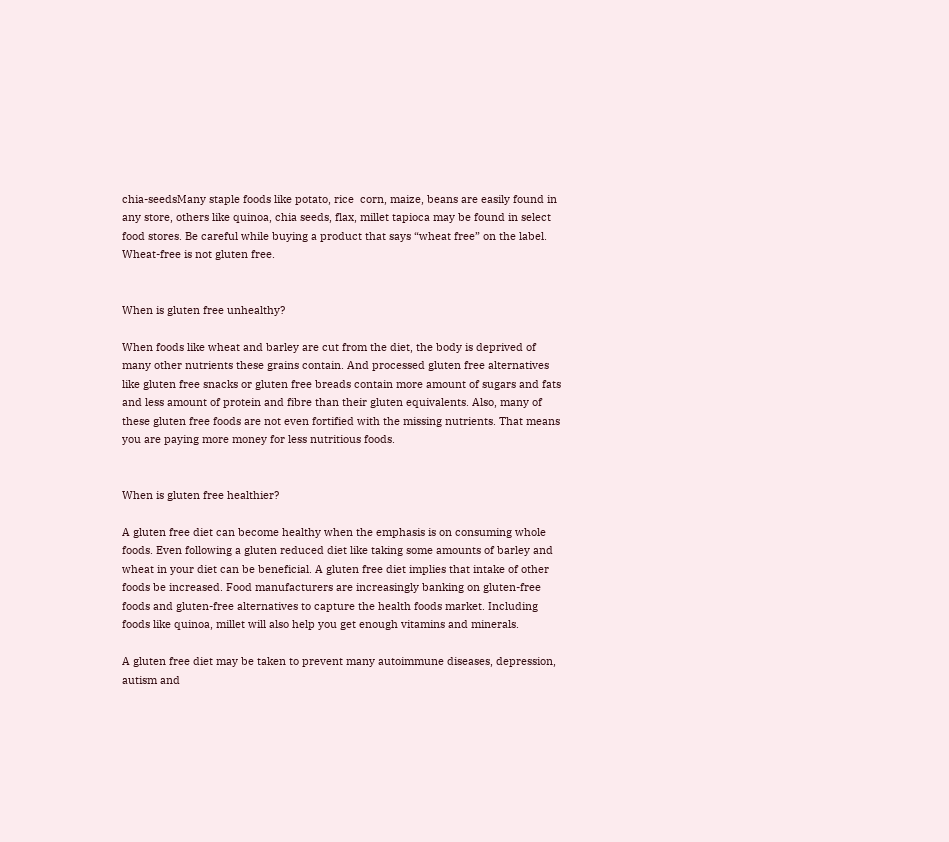chia-seedsMany staple foods like potato, rice  corn, maize, beans are easily found in any store, others like quinoa, chia seeds, flax, millet tapioca may be found in select food stores. Be careful while buying a product that says “wheat free” on the label. Wheat-free is not gluten free.


When is gluten free unhealthy?

When foods like wheat and barley are cut from the diet, the body is deprived of many other nutrients these grains contain. And processed gluten free alternatives like gluten free snacks or gluten free breads contain more amount of sugars and fats and less amount of protein and fibre than their gluten equivalents. Also, many of these gluten free foods are not even fortified with the missing nutrients. That means you are paying more money for less nutritious foods.


When is gluten free healthier?

A gluten free diet can become healthy when the emphasis is on consuming whole foods. Even following a gluten reduced diet like taking some amounts of barley and wheat in your diet can be beneficial. A gluten free diet implies that intake of other foods be increased. Food manufacturers are increasingly banking on gluten-free foods and gluten-free alternatives to capture the health foods market. Including foods like quinoa, millet will also help you get enough vitamins and minerals.

A gluten free diet may be taken to prevent many autoimmune diseases, depression, autism and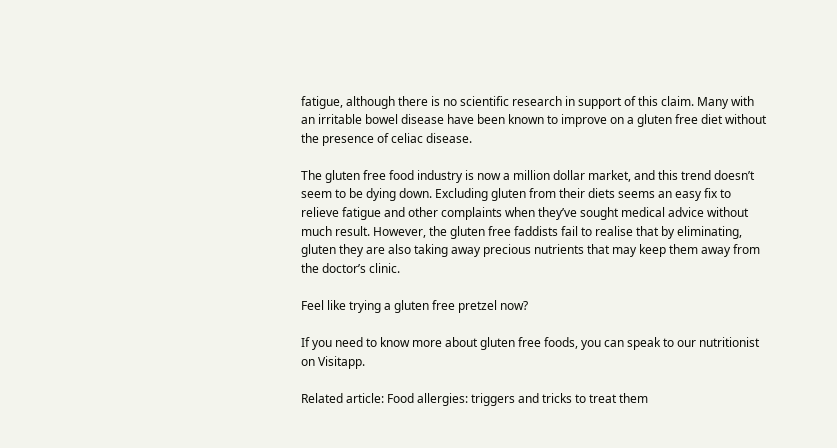fatigue, although there is no scientific research in support of this claim. Many with an irritable bowel disease have been known to improve on a gluten free diet without the presence of celiac disease.

The gluten free food industry is now a million dollar market, and this trend doesn’t seem to be dying down. Excluding gluten from their diets seems an easy fix to relieve fatigue and other complaints when they’ve sought medical advice without much result. However, the gluten free faddists fail to realise that by eliminating, gluten they are also taking away precious nutrients that may keep them away from the doctor’s clinic.

Feel like trying a gluten free pretzel now?

If you need to know more about gluten free foods, you can speak to our nutritionist on Visitapp.

Related article: Food allergies: triggers and tricks to treat them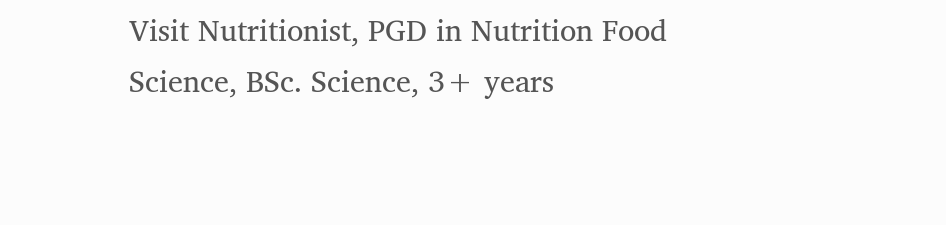Visit Nutritionist, PGD in Nutrition Food Science, BSc. Science, 3+ years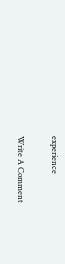experience

Write A Comment